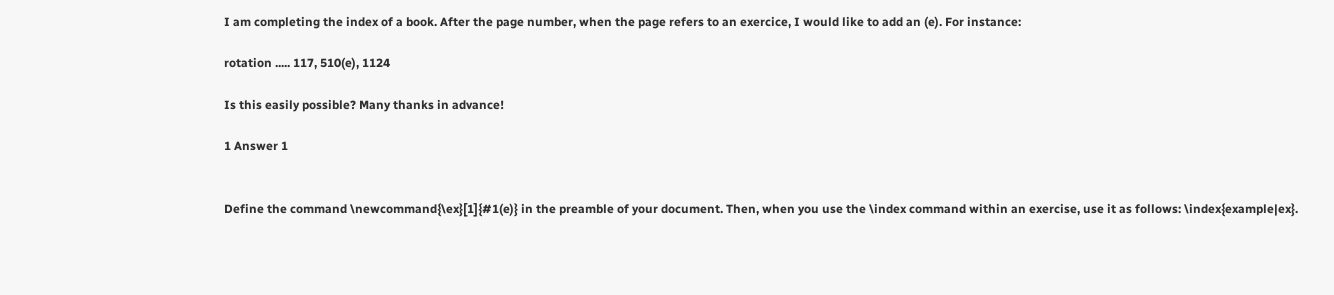I am completing the index of a book. After the page number, when the page refers to an exercice, I would like to add an (e). For instance:

rotation ..... 117, 510(e), 1124

Is this easily possible? Many thanks in advance!

1 Answer 1


Define the command \newcommand{\ex}[1]{#1(e)} in the preamble of your document. Then, when you use the \index command within an exercise, use it as follows: \index{example|ex}.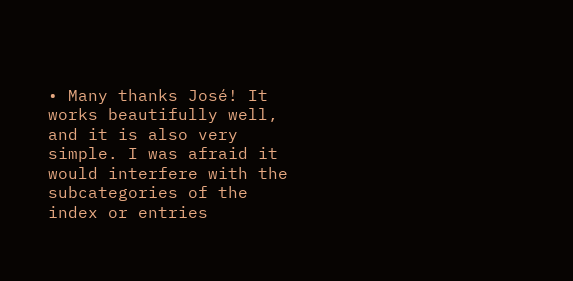• Many thanks José! It works beautifully well, and it is also very simple. I was afraid it would interfere with the subcategories of the index or entries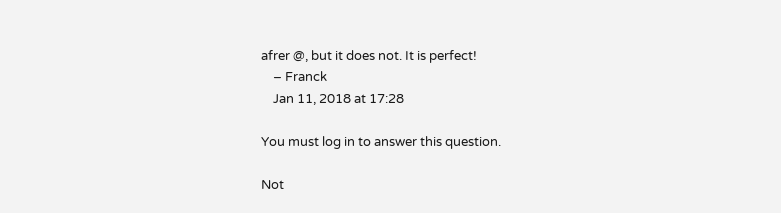afrer @, but it does not. It is perfect!
    – Franck
    Jan 11, 2018 at 17:28

You must log in to answer this question.

Not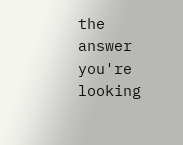the answer you're looking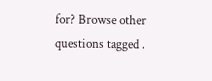for? Browse other questions tagged .